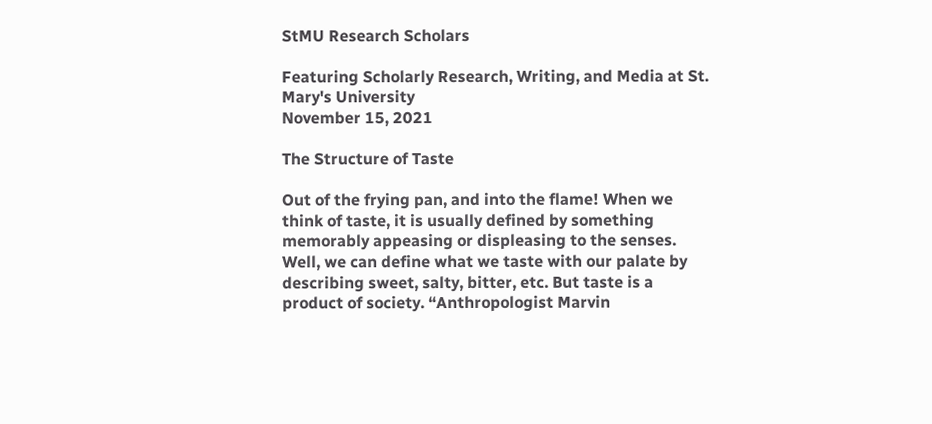StMU Research Scholars

Featuring Scholarly Research, Writing, and Media at St. Mary's University
November 15, 2021

The Structure of Taste

Out of the frying pan, and into the flame! When we think of taste, it is usually defined by something memorably appeasing or displeasing to the senses. Well, we can define what we taste with our palate by describing sweet, salty, bitter, etc. But taste is a product of society. “Anthropologist Marvin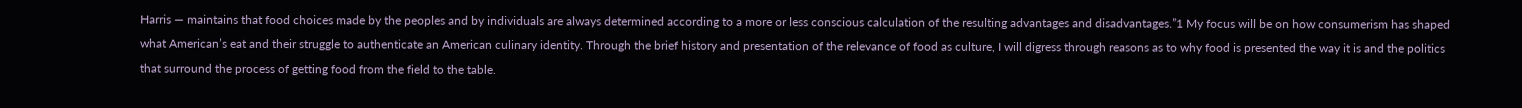Harris — maintains that food choices made by the peoples and by individuals are always determined according to a more or less conscious calculation of the resulting advantages and disadvantages.”1 My focus will be on how consumerism has shaped what American’s eat and their struggle to authenticate an American culinary identity. Through the brief history and presentation of the relevance of food as culture, I will digress through reasons as to why food is presented the way it is and the politics that surround the process of getting food from the field to the table.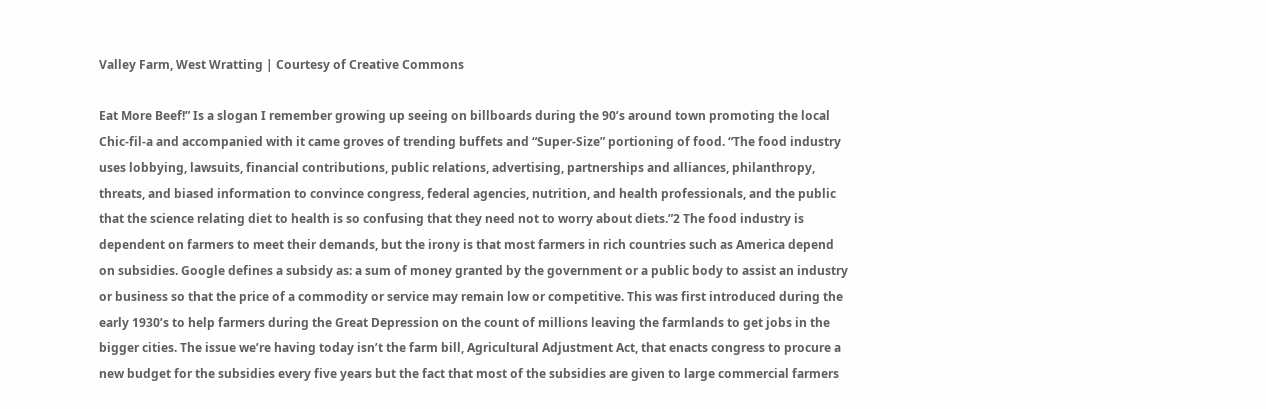Valley Farm, West Wratting | Courtesy of Creative Commons

Eat More Beef!” Is a slogan I remember growing up seeing on billboards during the 90’s around town promoting the local Chic-fil-a and accompanied with it came groves of trending buffets and “Super-Size” portioning of food. “The food industry uses lobbying, lawsuits, financial contributions, public relations, advertising, partnerships and alliances, philanthropy, threats, and biased information to convince congress, federal agencies, nutrition, and health professionals, and the public that the science relating diet to health is so confusing that they need not to worry about diets.”2 The food industry is dependent on farmers to meet their demands, but the irony is that most farmers in rich countries such as America depend on subsidies. Google defines a subsidy as: a sum of money granted by the government or a public body to assist an industry or business so that the price of a commodity or service may remain low or competitive. This was first introduced during the early 1930’s to help farmers during the Great Depression on the count of millions leaving the farmlands to get jobs in the bigger cities. The issue we’re having today isn’t the farm bill, Agricultural Adjustment Act, that enacts congress to procure a new budget for the subsidies every five years but the fact that most of the subsidies are given to large commercial farmers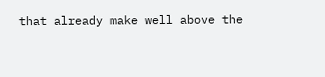that already make well above the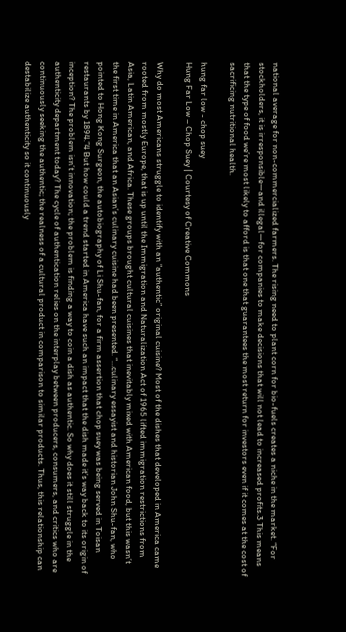national average for non-commercialized farmers. The rising need to plant corn for bio-fuels creates a niche in the market. “For stockholders, it is irresponsible—and illegal—for companies to make decisions that will not lead to increased profits.3 This means that the type of food we’re most likely to afford is that one that guarantees the most return for investors even if it comes at the cost of sacrificing nutritional health.

hung far low - chop suey
Hung Far Low – Chop Suey | Courtesy of Creative Commons

Why do most Americans struggle to identify with an “authentic” original cuisine? Most of the dishes that developed in America came rooted from mostly Europe, that is up until the Immigration and Naturalization Act of 1965 lifted immigration restrictions from Asia, Latin American, and Africa. These groups brought cultural cuisines that inevitably mixed with American food, but this wasn’t the first time in America that an Asian’s culinary cuisine had been presented. “…culinary essayist and historian John Shu-fan, who pointed to Hong Kong Surgeon, the autobiography of Li Shu-fan, for a firm assertion that chop suey was being served in Toisan restaurants by 1894.”4 But how could a trend started in America have such an impact that the dish made it’s way back to its origin of inception? The problem isn’t innovation; the problem is finding a way to coin a dish as authentic. So why does it still struggle in the authenticity department today? The cycle of authentication relies on the interplay between producers, consumers, and critics who are continuously seeking the authentic; the realness of a cultural product in comparison to similar products. Thus, this relationship can destabilize authenticity so it continuously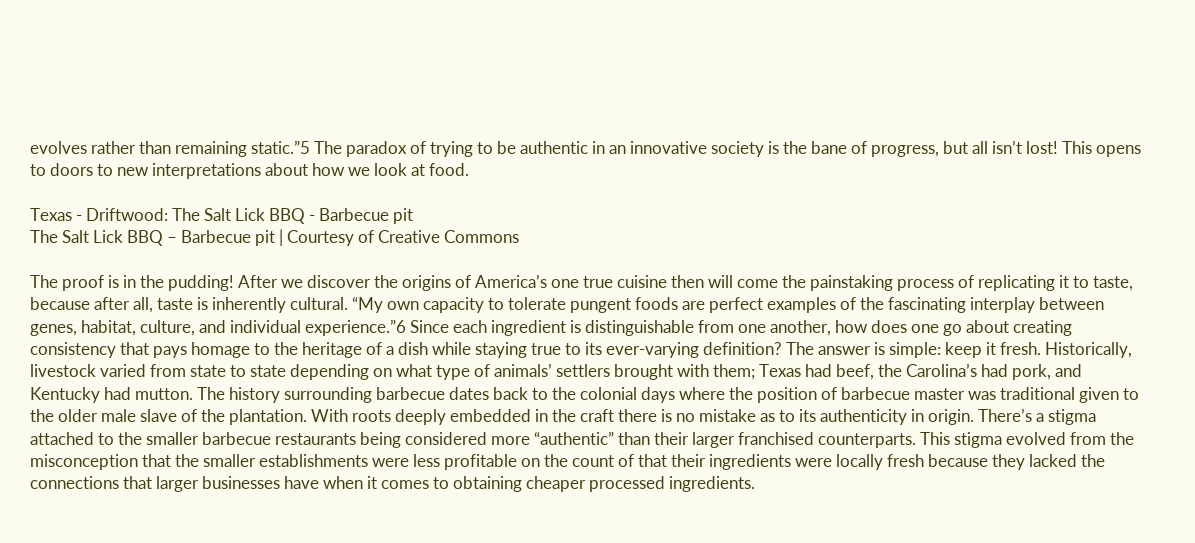evolves rather than remaining static.”5 The paradox of trying to be authentic in an innovative society is the bane of progress, but all isn’t lost! This opens to doors to new interpretations about how we look at food.

Texas - Driftwood: The Salt Lick BBQ - Barbecue pit
The Salt Lick BBQ – Barbecue pit | Courtesy of Creative Commons

The proof is in the pudding! After we discover the origins of America’s one true cuisine then will come the painstaking process of replicating it to taste, because after all, taste is inherently cultural. “My own capacity to tolerate pungent foods are perfect examples of the fascinating interplay between genes, habitat, culture, and individual experience.”6 Since each ingredient is distinguishable from one another, how does one go about creating consistency that pays homage to the heritage of a dish while staying true to its ever-varying definition? The answer is simple: keep it fresh. Historically, livestock varied from state to state depending on what type of animals’ settlers brought with them; Texas had beef, the Carolina’s had pork, and Kentucky had mutton. The history surrounding barbecue dates back to the colonial days where the position of barbecue master was traditional given to the older male slave of the plantation. With roots deeply embedded in the craft there is no mistake as to its authenticity in origin. There’s a stigma attached to the smaller barbecue restaurants being considered more “authentic” than their larger franchised counterparts. This stigma evolved from the misconception that the smaller establishments were less profitable on the count of that their ingredients were locally fresh because they lacked the connections that larger businesses have when it comes to obtaining cheaper processed ingredients.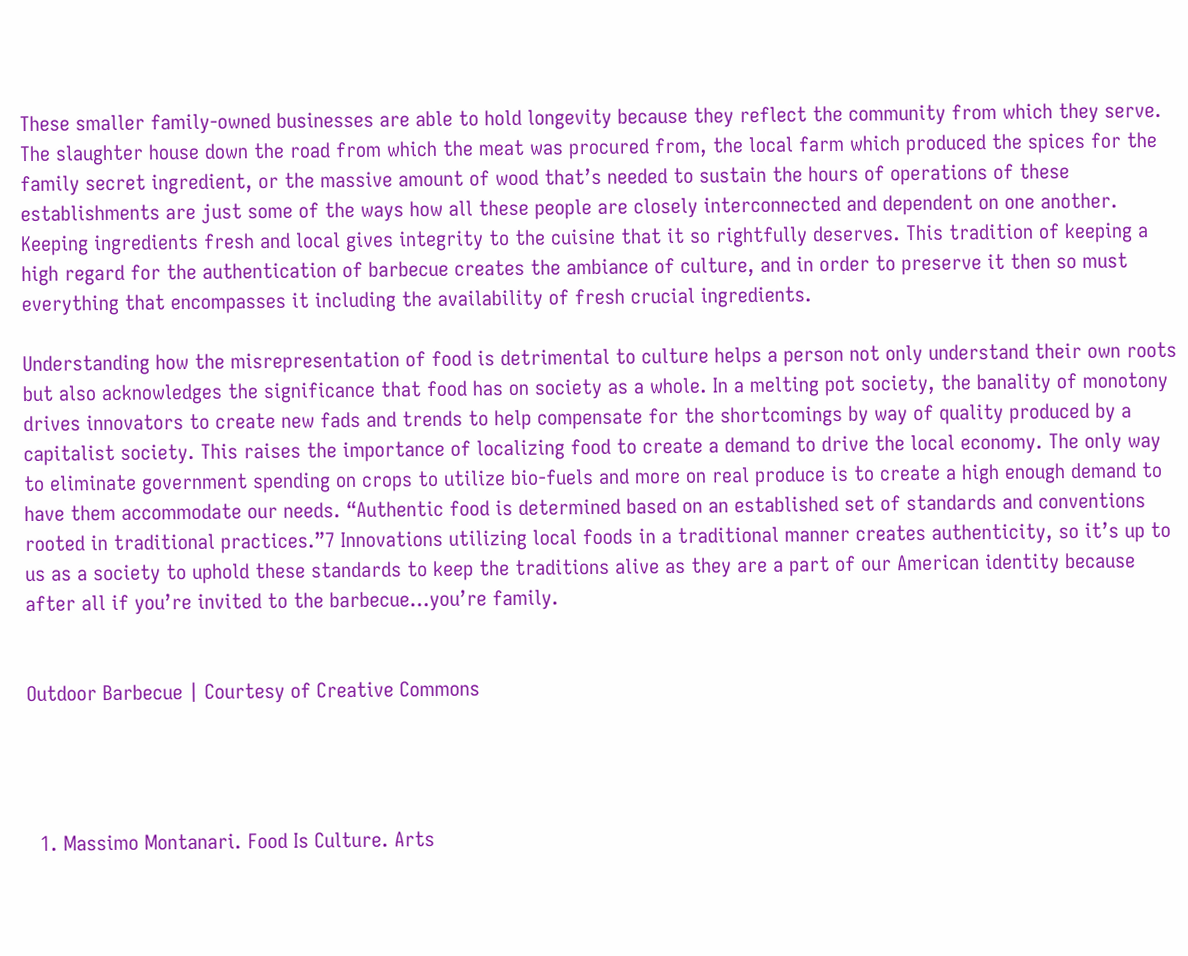These smaller family-owned businesses are able to hold longevity because they reflect the community from which they serve. The slaughter house down the road from which the meat was procured from, the local farm which produced the spices for the family secret ingredient, or the massive amount of wood that’s needed to sustain the hours of operations of these establishments are just some of the ways how all these people are closely interconnected and dependent on one another. Keeping ingredients fresh and local gives integrity to the cuisine that it so rightfully deserves. This tradition of keeping a high regard for the authentication of barbecue creates the ambiance of culture, and in order to preserve it then so must everything that encompasses it including the availability of fresh crucial ingredients.

Understanding how the misrepresentation of food is detrimental to culture helps a person not only understand their own roots but also acknowledges the significance that food has on society as a whole. In a melting pot society, the banality of monotony drives innovators to create new fads and trends to help compensate for the shortcomings by way of quality produced by a capitalist society. This raises the importance of localizing food to create a demand to drive the local economy. The only way to eliminate government spending on crops to utilize bio-fuels and more on real produce is to create a high enough demand to have them accommodate our needs. “Authentic food is determined based on an established set of standards and conventions rooted in traditional practices.”7 Innovations utilizing local foods in a traditional manner creates authenticity, so it’s up to us as a society to uphold these standards to keep the traditions alive as they are a part of our American identity because after all if you’re invited to the barbecue…you’re family.


Outdoor Barbecue | Courtesy of Creative Commons




  1. Massimo Montanari. Food Is Culture. Arts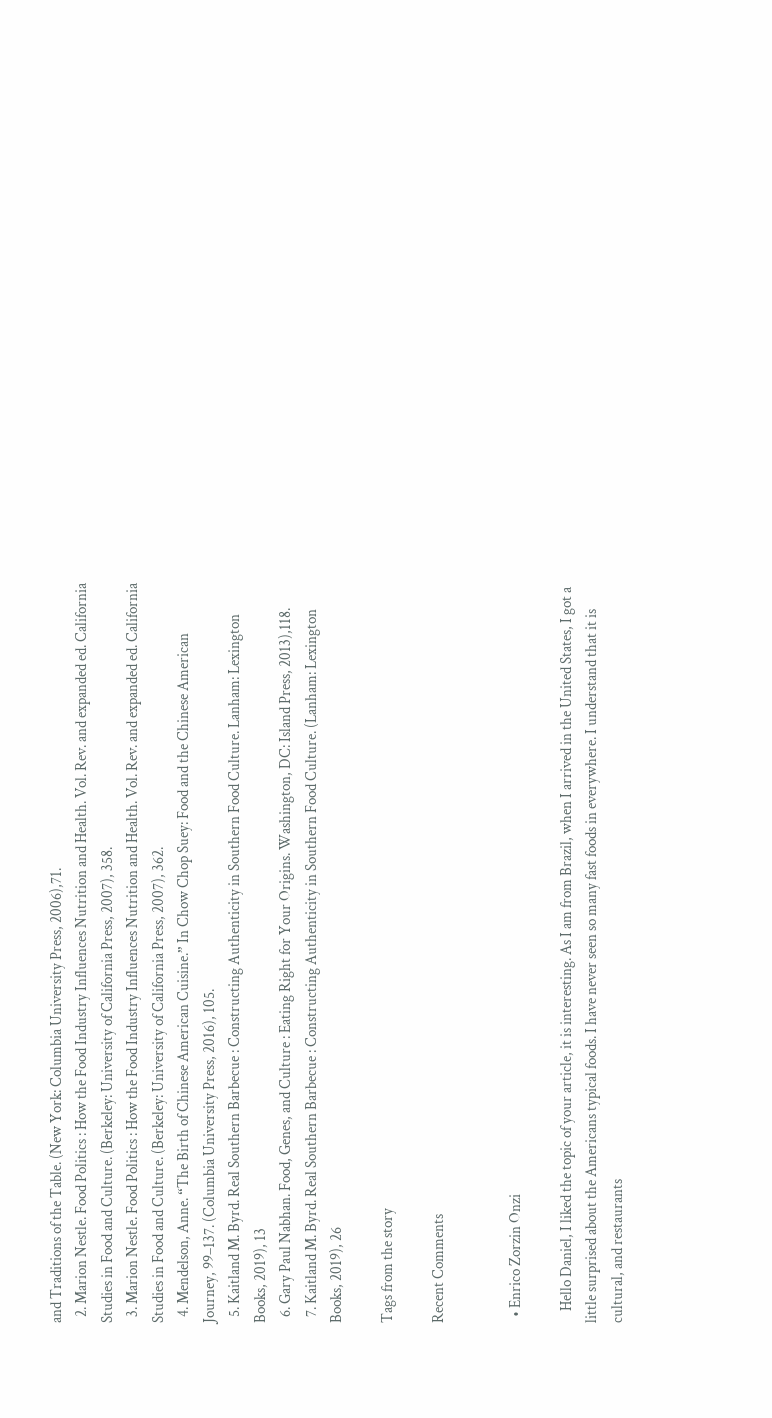and Traditions of the Table. (New York: Columbia University Press, 2006),71.
  2. Marion Nestle. Food Politics : How the Food Industry Influences Nutrition and Health. Vol. Rev. and expanded ed. California Studies in Food and Culture. (Berkeley: University of California Press, 2007), 358.
  3. Marion Nestle. Food Politics : How the Food Industry Influences Nutrition and Health. Vol. Rev. and expanded ed. California Studies in Food and Culture. (Berkeley: University of California Press, 2007), 362.
  4. Mendelson, Anne. “The Birth of Chinese American Cuisine.” In Chow Chop Suey: Food and the Chinese American Journey, 99–137. (Columbia University Press, 2016), 105.
  5. Kaitland M. Byrd. Real Southern Barbecue : Constructing Authenticity in Southern Food Culture. Lanham: Lexington Books, 2019), 13
  6. Gary Paul Nabhan. Food, Genes, and Culture : Eating Right for Your Origins. Washington, DC: Island Press, 2013),118.
  7. Kaitland M. Byrd. Real Southern Barbecue : Constructing Authenticity in Southern Food Culture. (Lanham: Lexington Books, 2019), 26

Tags from the story

Recent Comments


  • Enrico Zorzin Onzi

    Hello Daniel, I liked the topic of your article, it is interesting. As I am from Brazil, when I arrived in the United States, I got a little surprised about the Americans typical foods. I have never seen so many fast foods in everywhere. I understand that it is cultural, and restaurants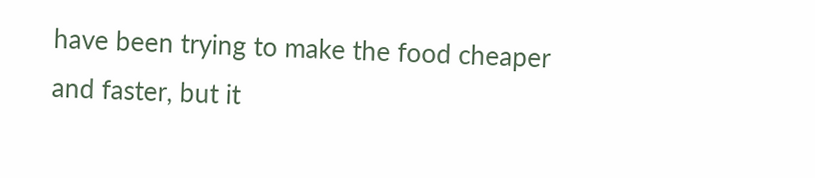have been trying to make the food cheaper and faster, but it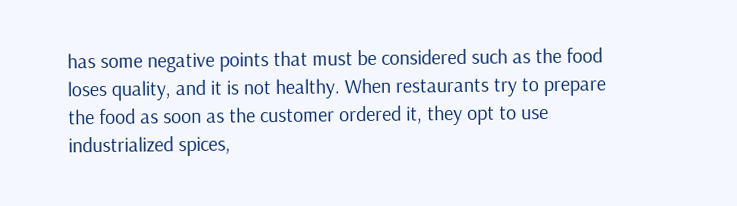has some negative points that must be considered such as the food loses quality, and it is not healthy. When restaurants try to prepare the food as soon as the customer ordered it, they opt to use industrialized spices,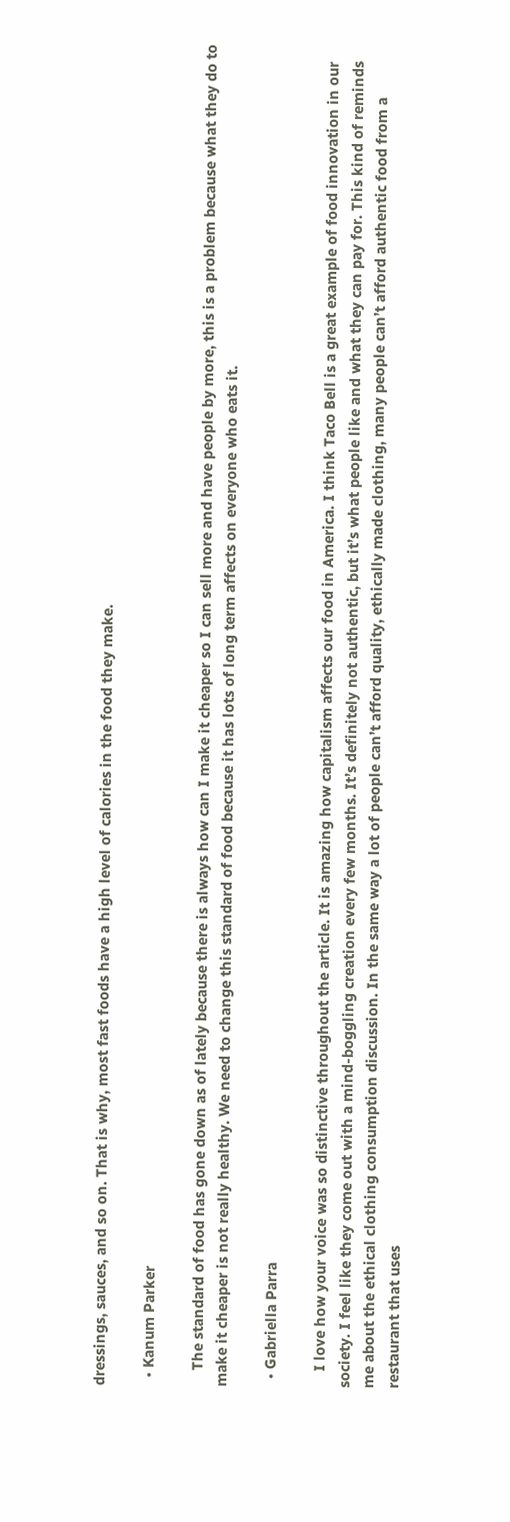dressings, sauces, and so on. That is why, most fast foods have a high level of calories in the food they make.

  • Kanum Parker

    The standard of food has gone down as of lately because there is always how can I make it cheaper so I can sell more and have people by more, this is a problem because what they do to make it cheaper is not really healthy. We need to change this standard of food because it has lots of long term affects on everyone who eats it.

  • Gabriella Parra

    I love how your voice was so distinctive throughout the article. It is amazing how capitalism affects our food in America. I think Taco Bell is a great example of food innovation in our society. I feel like they come out with a mind-boggling creation every few months. It’s definitely not authentic, but it’s what people like and what they can pay for. This kind of reminds me about the ethical clothing consumption discussion. In the same way a lot of people can’t afford quality, ethically made clothing, many people can’t afford authentic food from a restaurant that uses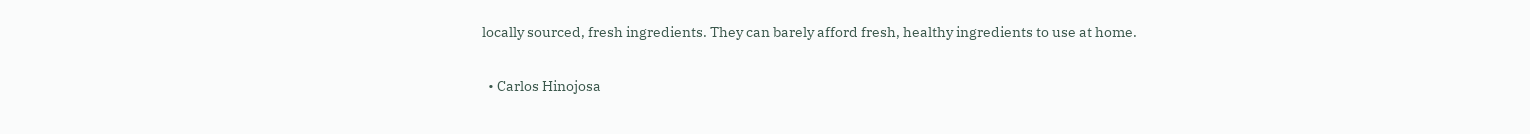locally sourced, fresh ingredients. They can barely afford fresh, healthy ingredients to use at home.

  • Carlos Hinojosa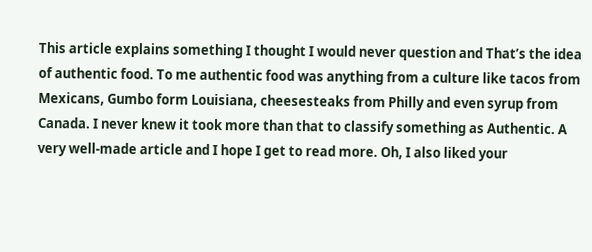This article explains something I thought I would never question and That’s the idea of authentic food. To me authentic food was anything from a culture like tacos from Mexicans, Gumbo form Louisiana, cheesesteaks from Philly and even syrup from Canada. I never knew it took more than that to classify something as Authentic. A very well-made article and I hope I get to read more. Oh, I also liked your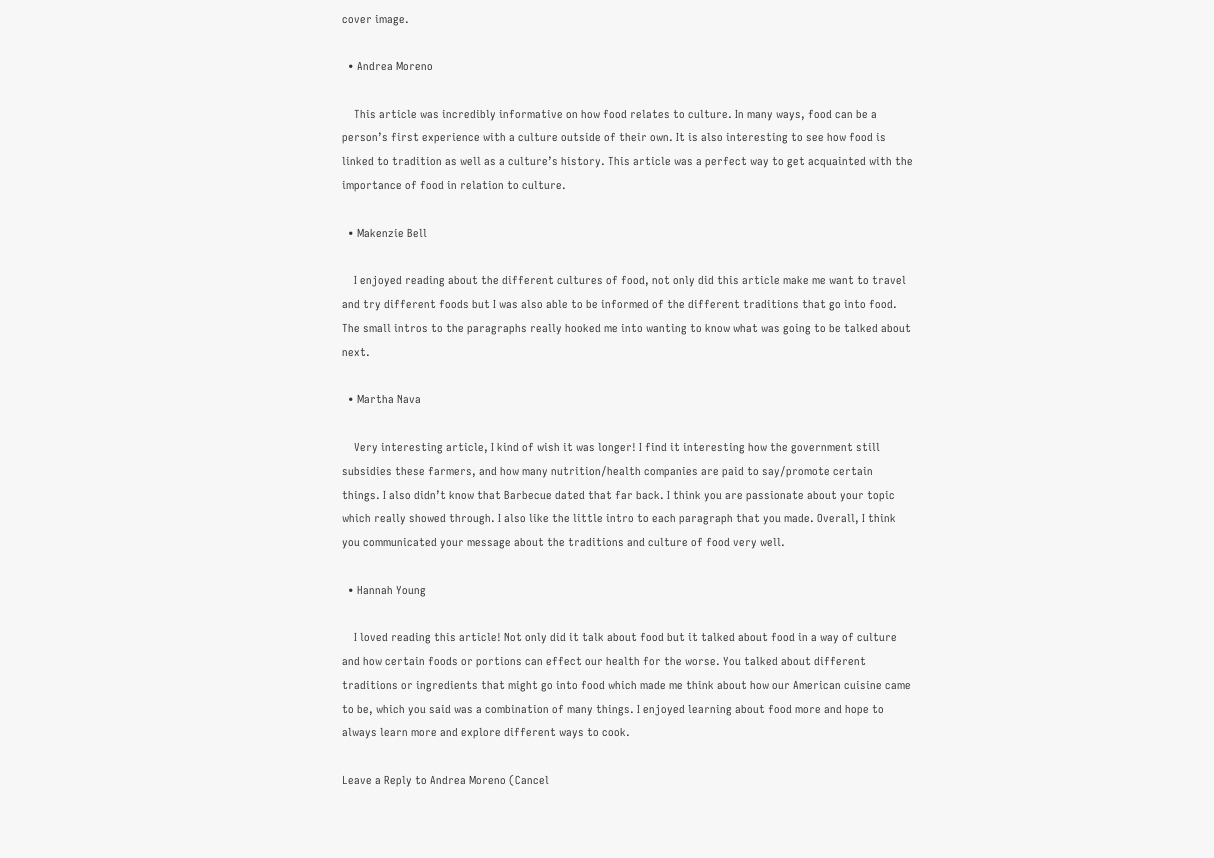cover image.

  • Andrea Moreno

    This article was incredibly informative on how food relates to culture. In many ways, food can be a person’s first experience with a culture outside of their own. It is also interesting to see how food is linked to tradition as well as a culture’s history. This article was a perfect way to get acquainted with the importance of food in relation to culture.

  • Makenzie Bell

    I enjoyed reading about the different cultures of food, not only did this article make me want to travel and try different foods but I was also able to be informed of the different traditions that go into food. The small intros to the paragraphs really hooked me into wanting to know what was going to be talked about next.

  • Martha Nava

    Very interesting article, I kind of wish it was longer! I find it interesting how the government still subsidies these farmers, and how many nutrition/health companies are paid to say/promote certain things. I also didn’t know that Barbecue dated that far back. I think you are passionate about your topic which really showed through. I also like the little intro to each paragraph that you made. Overall, I think you communicated your message about the traditions and culture of food very well.

  • Hannah Young

    I loved reading this article! Not only did it talk about food but it talked about food in a way of culture and how certain foods or portions can effect our health for the worse. You talked about different traditions or ingredients that might go into food which made me think about how our American cuisine came to be, which you said was a combination of many things. I enjoyed learning about food more and hope to always learn more and explore different ways to cook.

Leave a Reply to Andrea Moreno (Cancel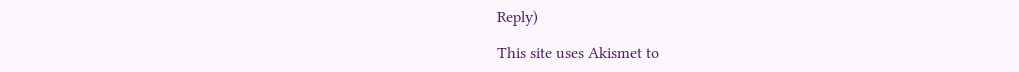Reply)

This site uses Akismet to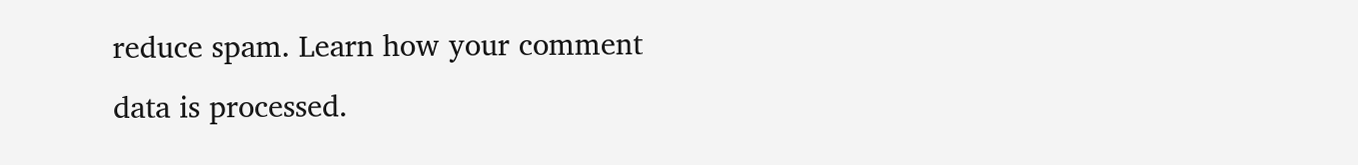reduce spam. Learn how your comment data is processed.